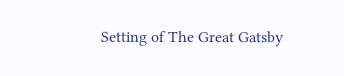Setting of The Great Gatsby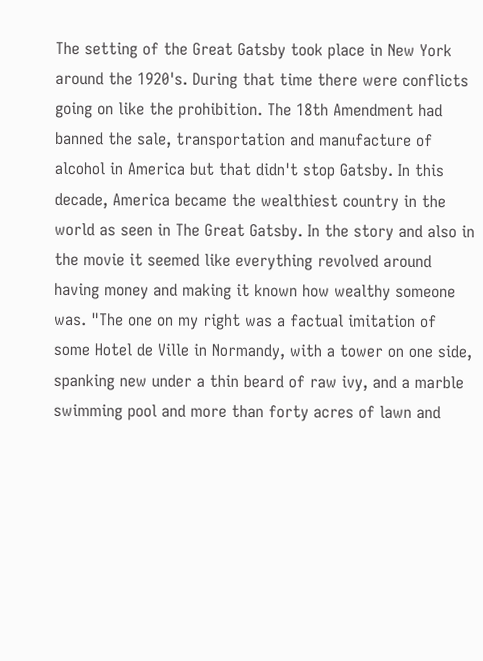The setting of the Great Gatsby took place in New York around the 1920's. During that time there were conflicts going on like the prohibition. The 18th Amendment had banned the sale, transportation and manufacture of alcohol in America but that didn't stop Gatsby. In this decade, America became the wealthiest country in the world as seen in The Great Gatsby. In the story and also in the movie it seemed like everything revolved around having money and making it known how wealthy someone was. "The one on my right was a factual imitation of some Hotel de Ville in Normandy, with a tower on one side, spanking new under a thin beard of raw ivy, and a marble swimming pool and more than forty acres of lawn and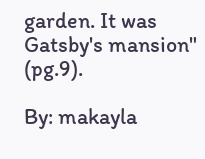garden. It was Gatsby's mansion" (pg.9).

By: makayla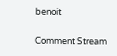benoit


Comment Stream